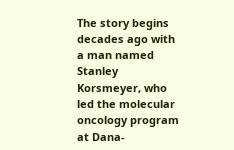The story begins decades ago with a man named Stanley Korsmeyer, who led the molecular oncology program at Dana-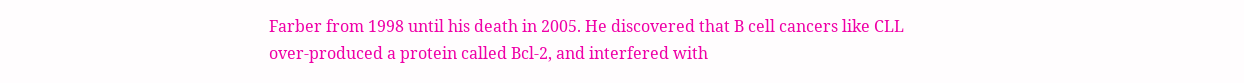Farber from 1998 until his death in 2005. He discovered that B cell cancers like CLL over-produced a protein called Bcl-2, and interfered with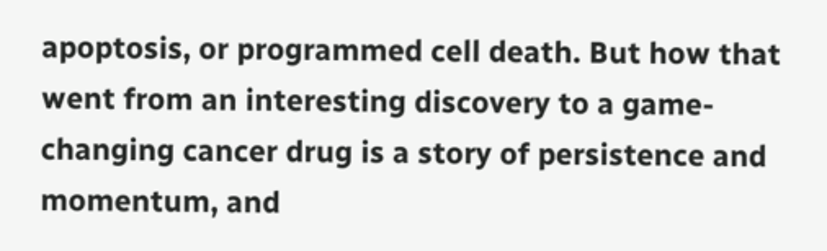apoptosis, or programmed cell death. But how that went from an interesting discovery to a game-changing cancer drug is a story of persistence and momentum, and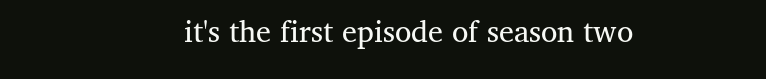it's the first episode of season two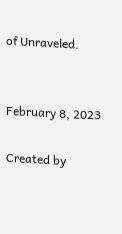of Unraveled.


February 8, 2023

Created by